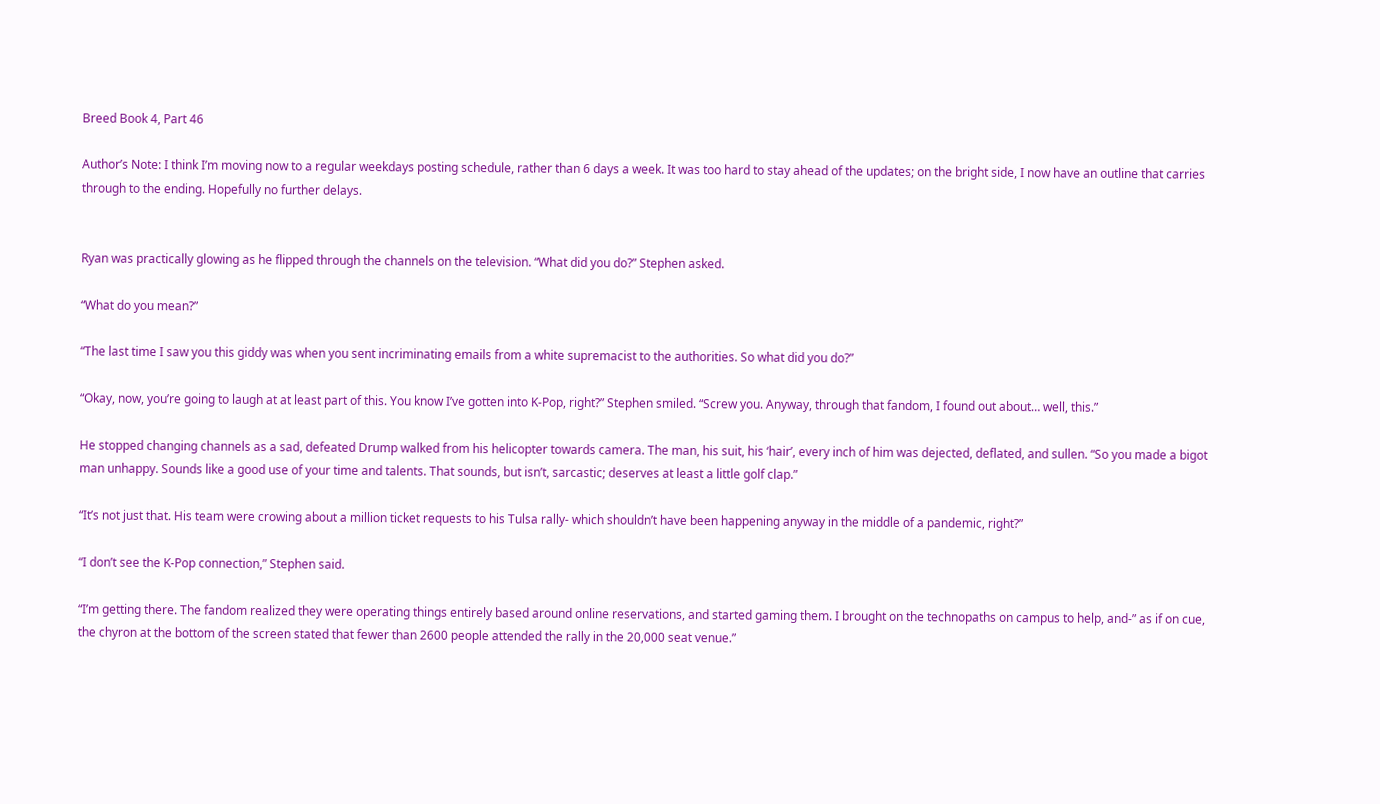Breed Book 4, Part 46

Author’s Note: I think I’m moving now to a regular weekdays posting schedule, rather than 6 days a week. It was too hard to stay ahead of the updates; on the bright side, I now have an outline that carries through to the ending. Hopefully no further delays.


Ryan was practically glowing as he flipped through the channels on the television. “What did you do?” Stephen asked.

“What do you mean?”

“The last time I saw you this giddy was when you sent incriminating emails from a white supremacist to the authorities. So what did you do?”

“Okay, now, you’re going to laugh at at least part of this. You know I’ve gotten into K-Pop, right?” Stephen smiled. “Screw you. Anyway, through that fandom, I found out about… well, this.”

He stopped changing channels as a sad, defeated Drump walked from his helicopter towards camera. The man, his suit, his ‘hair’, every inch of him was dejected, deflated, and sullen. “So you made a bigot man unhappy. Sounds like a good use of your time and talents. That sounds, but isn’t, sarcastic; deserves at least a little golf clap.”

“It’s not just that. His team were crowing about a million ticket requests to his Tulsa rally- which shouldn’t have been happening anyway in the middle of a pandemic, right?”

“I don’t see the K-Pop connection,” Stephen said.

“I’m getting there. The fandom realized they were operating things entirely based around online reservations, and started gaming them. I brought on the technopaths on campus to help, and-” as if on cue, the chyron at the bottom of the screen stated that fewer than 2600 people attended the rally in the 20,000 seat venue.”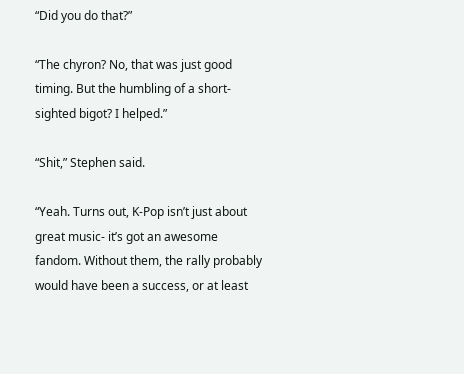“Did you do that?”

“The chyron? No, that was just good timing. But the humbling of a short-sighted bigot? I helped.”

“Shit,” Stephen said.

“Yeah. Turns out, K-Pop isn’t just about great music- it’s got an awesome fandom. Without them, the rally probably would have been a success, or at least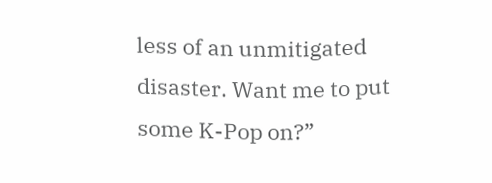less of an unmitigated disaster. Want me to put some K-Pop on?”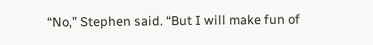“No,” Stephen said. “But I will make fun of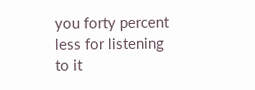you forty percent less for listening to it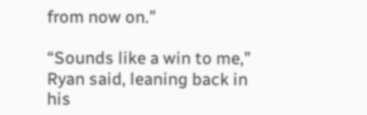from now on.”

“Sounds like a win to me,” Ryan said, leaning back in his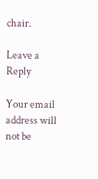chair.

Leave a Reply

Your email address will not be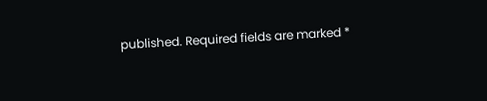published. Required fields are marked *